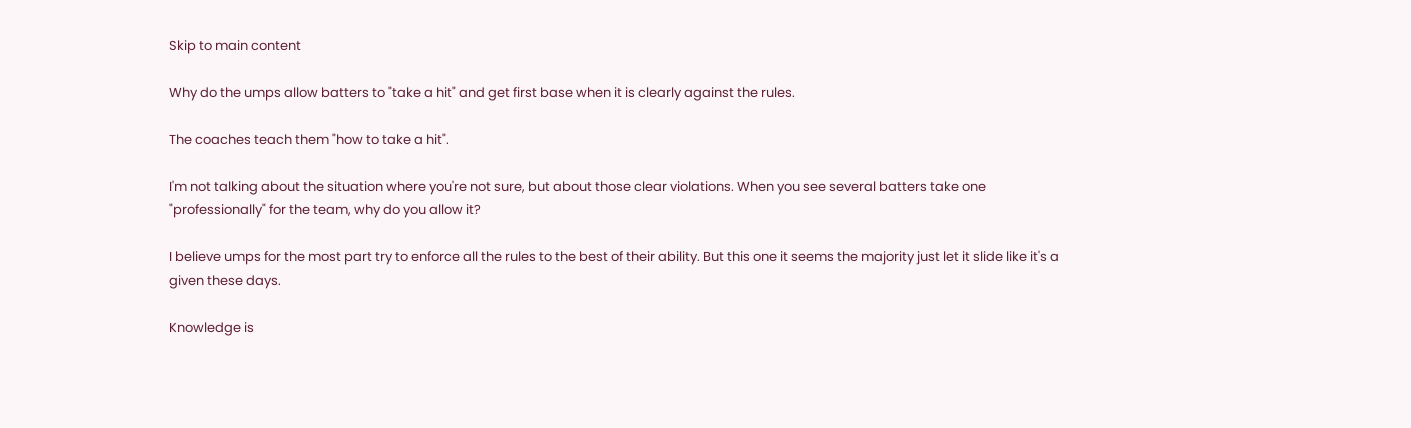Skip to main content

Why do the umps allow batters to "take a hit" and get first base when it is clearly against the rules.

The coaches teach them "how to take a hit".

I'm not talking about the situation where you're not sure, but about those clear violations. When you see several batters take one "professionally" for the team, why do you allow it?

I believe umps for the most part try to enforce all the rules to the best of their ability. But this one it seems the majority just let it slide like it's a given these days.

Knowledge is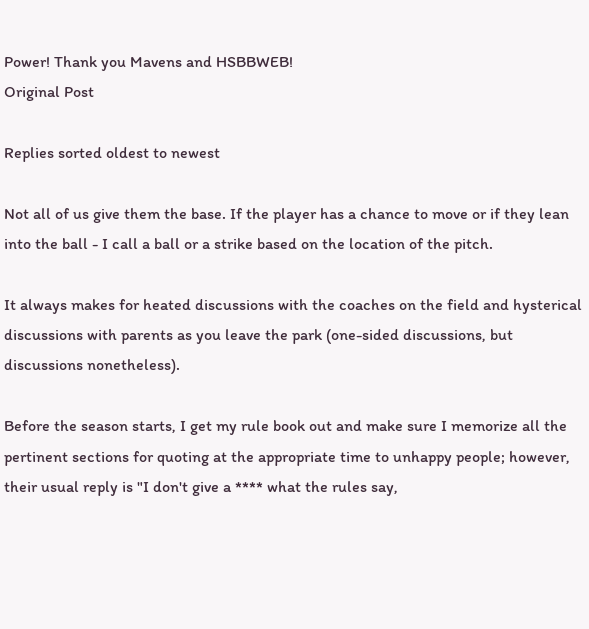Power! Thank you Mavens and HSBBWEB!
Original Post

Replies sorted oldest to newest

Not all of us give them the base. If the player has a chance to move or if they lean into the ball - I call a ball or a strike based on the location of the pitch.

It always makes for heated discussions with the coaches on the field and hysterical discussions with parents as you leave the park (one-sided discussions, but discussions nonetheless).

Before the season starts, I get my rule book out and make sure I memorize all the pertinent sections for quoting at the appropriate time to unhappy people; however, their usual reply is "I don't give a **** what the rules say,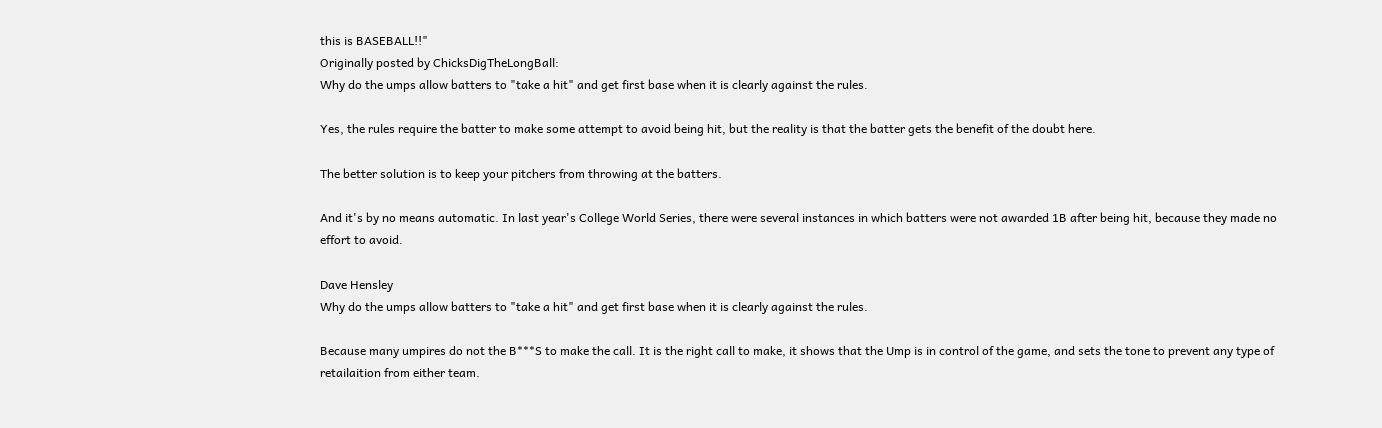this is BASEBALL!!"
Originally posted by ChicksDigTheLongBall:
Why do the umps allow batters to "take a hit" and get first base when it is clearly against the rules.

Yes, the rules require the batter to make some attempt to avoid being hit, but the reality is that the batter gets the benefit of the doubt here.

The better solution is to keep your pitchers from throwing at the batters.

And it's by no means automatic. In last year's College World Series, there were several instances in which batters were not awarded 1B after being hit, because they made no effort to avoid.

Dave Hensley
Why do the umps allow batters to "take a hit" and get first base when it is clearly against the rules.

Because many umpires do not the B***S to make the call. It is the right call to make, it shows that the Ump is in control of the game, and sets the tone to prevent any type of retailaition from either team.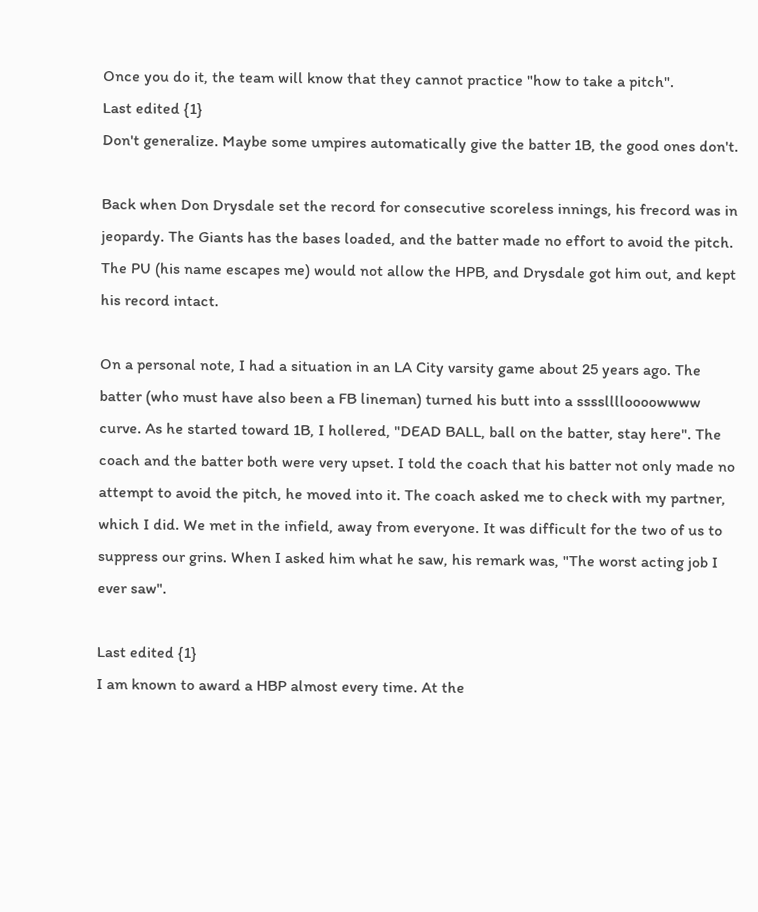Once you do it, the team will know that they cannot practice "how to take a pitch".
Last edited {1}
Don't generalize. Maybe some umpires automatically give the batter 1B, the good ones don't.

Back when Don Drysdale set the record for consecutive scoreless innings, his frecord was in jeopardy. The Giants has the bases loaded, and the batter made no effort to avoid the pitch. The PU (his name escapes me) would not allow the HPB, and Drysdale got him out, and kept his record intact.

On a personal note, I had a situation in an LA City varsity game about 25 years ago. The batter (who must have also been a FB lineman) turned his butt into a sssslllloooowwww curve. As he started toward 1B, I hollered, "DEAD BALL, ball on the batter, stay here". The coach and the batter both were very upset. I told the coach that his batter not only made no attempt to avoid the pitch, he moved into it. The coach asked me to check with my partner, which I did. We met in the infield, away from everyone. It was difficult for the two of us to suppress our grins. When I asked him what he saw, his remark was, "The worst acting job I ever saw".

Last edited {1}
I am known to award a HBP almost every time. At the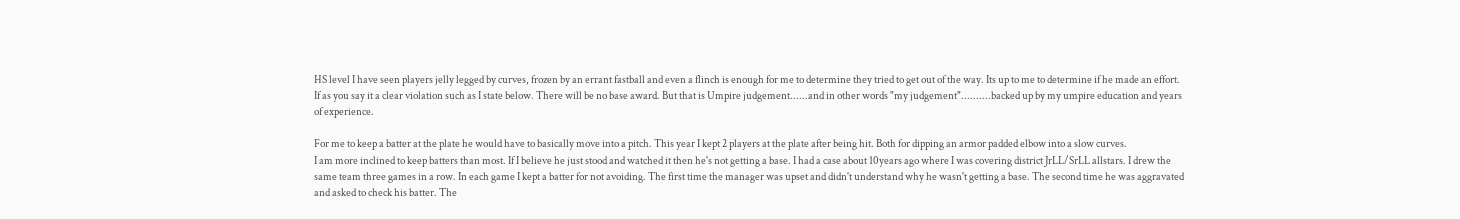HS level I have seen players jelly legged by curves, frozen by an errant fastball and even a flinch is enough for me to determine they tried to get out of the way. Its up to me to determine if he made an effort. If as you say it a clear violation such as I state below. There will be no base award. But that is Umpire judgement......and in other words "my judgement"..........backed up by my umpire education and years of experience.

For me to keep a batter at the plate he would have to basically move into a pitch. This year I kept 2 players at the plate after being hit. Both for dipping an armor padded elbow into a slow curves.
I am more inclined to keep batters than most. If I believe he just stood and watched it then he's not getting a base. I had a case about 10years ago where I was covering district JrLL/SrLL allstars. I drew the same team three games in a row. In each game I kept a batter for not avoiding. The first time the manager was upset and didn't understand why he wasn't getting a base. The second time he was aggravated and asked to check his batter. The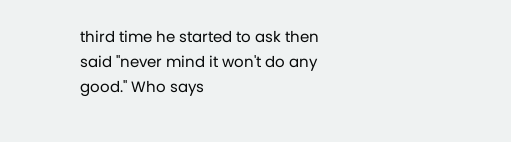third time he started to ask then said "never mind it won't do any good." Who says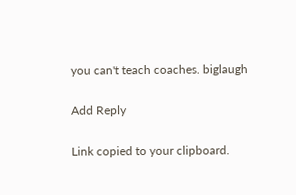you can't teach coaches. biglaugh

Add Reply

Link copied to your clipboard.